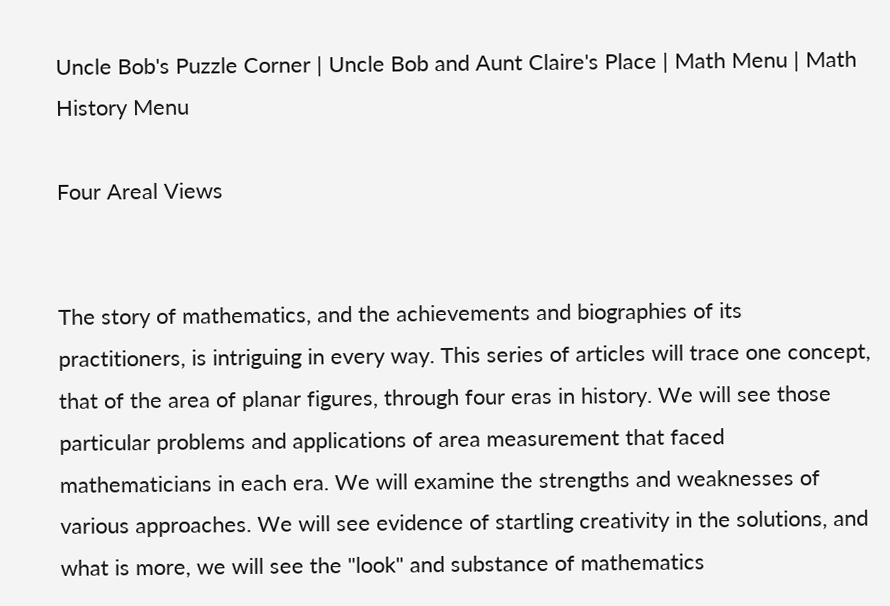Uncle Bob's Puzzle Corner | Uncle Bob and Aunt Claire's Place | Math Menu | Math History Menu

Four Areal Views


The story of mathematics, and the achievements and biographies of its practitioners, is intriguing in every way. This series of articles will trace one concept, that of the area of planar figures, through four eras in history. We will see those particular problems and applications of area measurement that faced mathematicians in each era. We will examine the strengths and weaknesses of various approaches. We will see evidence of startling creativity in the solutions, and what is more, we will see the "look" and substance of mathematics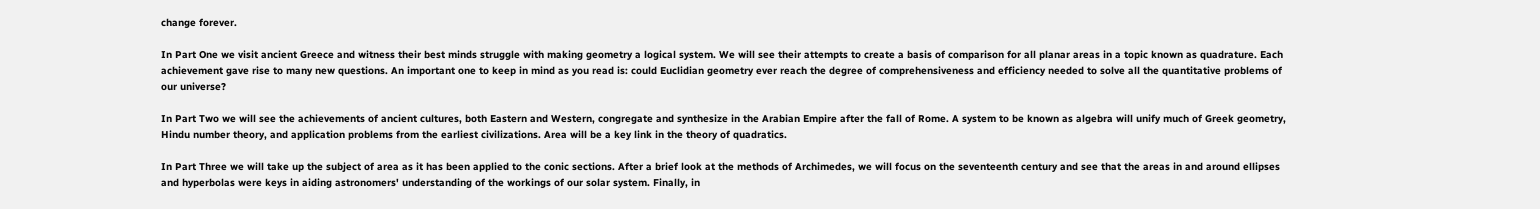change forever.

In Part One we visit ancient Greece and witness their best minds struggle with making geometry a logical system. We will see their attempts to create a basis of comparison for all planar areas in a topic known as quadrature. Each achievement gave rise to many new questions. An important one to keep in mind as you read is: could Euclidian geometry ever reach the degree of comprehensiveness and efficiency needed to solve all the quantitative problems of our universe?

In Part Two we will see the achievements of ancient cultures, both Eastern and Western, congregate and synthesize in the Arabian Empire after the fall of Rome. A system to be known as algebra will unify much of Greek geometry, Hindu number theory, and application problems from the earliest civilizations. Area will be a key link in the theory of quadratics.

In Part Three we will take up the subject of area as it has been applied to the conic sections. After a brief look at the methods of Archimedes, we will focus on the seventeenth century and see that the areas in and around ellipses and hyperbolas were keys in aiding astronomers' understanding of the workings of our solar system. Finally, in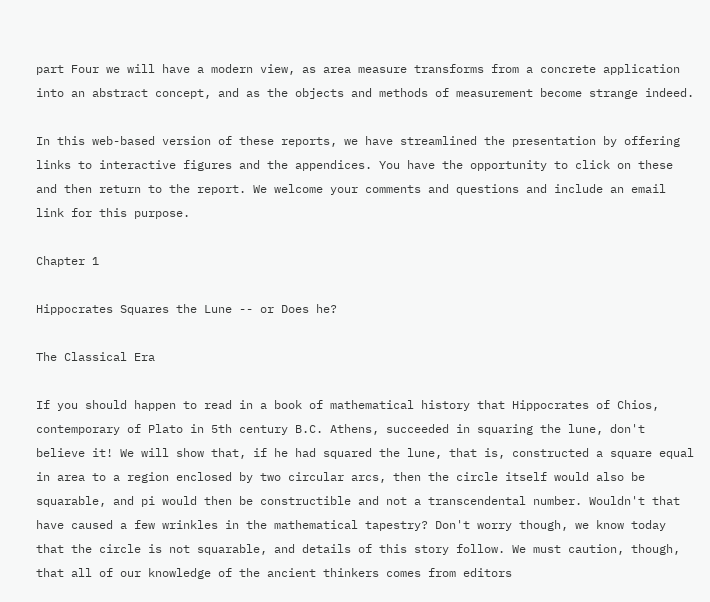part Four we will have a modern view, as area measure transforms from a concrete application into an abstract concept, and as the objects and methods of measurement become strange indeed.

In this web-based version of these reports, we have streamlined the presentation by offering links to interactive figures and the appendices. You have the opportunity to click on these and then return to the report. We welcome your comments and questions and include an email link for this purpose.

Chapter 1

Hippocrates Squares the Lune -- or Does he?

The Classical Era

If you should happen to read in a book of mathematical history that Hippocrates of Chios, contemporary of Plato in 5th century B.C. Athens, succeeded in squaring the lune, don't believe it! We will show that, if he had squared the lune, that is, constructed a square equal in area to a region enclosed by two circular arcs, then the circle itself would also be squarable, and pi would then be constructible and not a transcendental number. Wouldn't that have caused a few wrinkles in the mathematical tapestry? Don't worry though, we know today that the circle is not squarable, and details of this story follow. We must caution, though, that all of our knowledge of the ancient thinkers comes from editors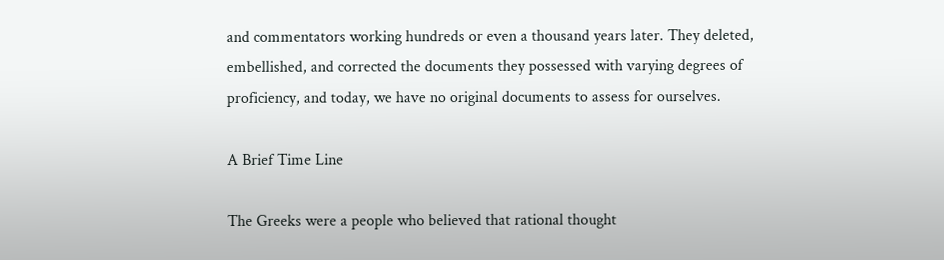and commentators working hundreds or even a thousand years later. They deleted, embellished, and corrected the documents they possessed with varying degrees of proficiency, and today, we have no original documents to assess for ourselves.

A Brief Time Line

The Greeks were a people who believed that rational thought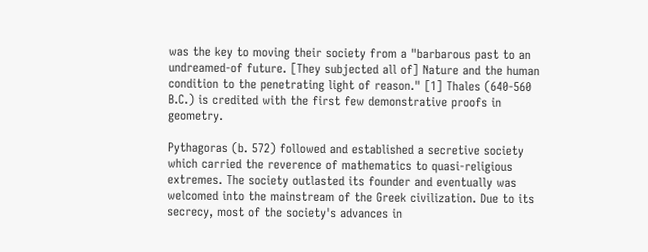was the key to moving their society from a "barbarous past to an undreamed-of future. [They subjected all of] Nature and the human condition to the penetrating light of reason." [1] Thales (640-560 B.C.) is credited with the first few demonstrative proofs in geometry.

Pythagoras (b. 572) followed and established a secretive society which carried the reverence of mathematics to quasi-religious extremes. The society outlasted its founder and eventually was welcomed into the mainstream of the Greek civilization. Due to its secrecy, most of the society's advances in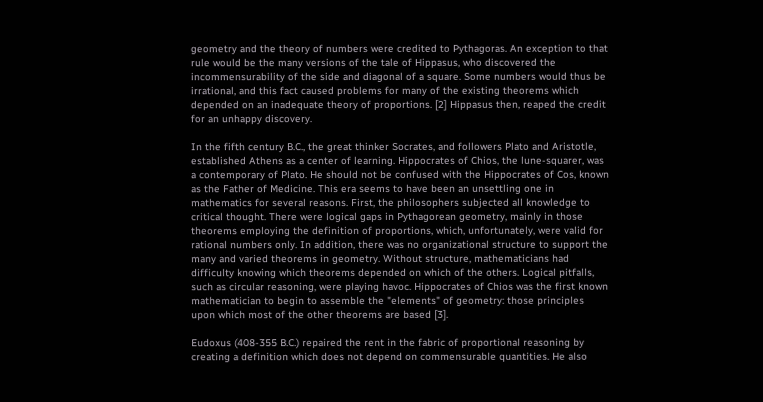geometry and the theory of numbers were credited to Pythagoras. An exception to that rule would be the many versions of the tale of Hippasus, who discovered the incommensurability of the side and diagonal of a square. Some numbers would thus be irrational, and this fact caused problems for many of the existing theorems which depended on an inadequate theory of proportions. [2] Hippasus then, reaped the credit for an unhappy discovery.

In the fifth century B.C., the great thinker Socrates, and followers Plato and Aristotle, established Athens as a center of learning. Hippocrates of Chios, the lune-squarer, was a contemporary of Plato. He should not be confused with the Hippocrates of Cos, known as the Father of Medicine. This era seems to have been an unsettling one in mathematics for several reasons. First, the philosophers subjected all knowledge to critical thought. There were logical gaps in Pythagorean geometry, mainly in those theorems employing the definition of proportions, which, unfortunately, were valid for rational numbers only. In addition, there was no organizational structure to support the many and varied theorems in geometry. Without structure, mathematicians had difficulty knowing which theorems depended on which of the others. Logical pitfalls, such as circular reasoning, were playing havoc. Hippocrates of Chios was the first known mathematician to begin to assemble the "elements" of geometry: those principles upon which most of the other theorems are based [3].

Eudoxus (408-355 B.C.) repaired the rent in the fabric of proportional reasoning by creating a definition which does not depend on commensurable quantities. He also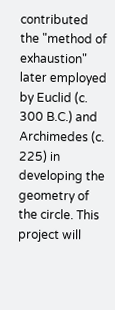contributed the "method of exhaustion" later employed by Euclid (c. 300 B.C.) and Archimedes (c. 225) in developing the geometry of the circle. This project will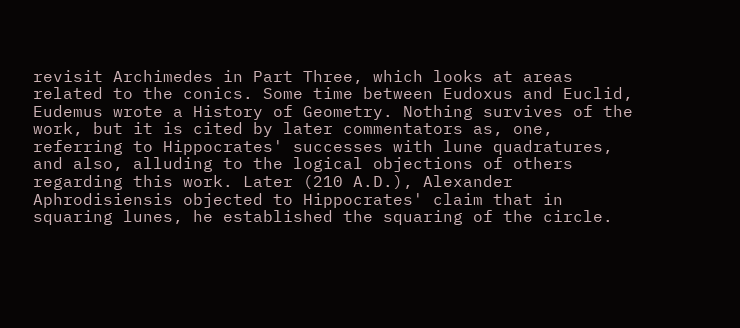revisit Archimedes in Part Three, which looks at areas related to the conics. Some time between Eudoxus and Euclid, Eudemus wrote a History of Geometry. Nothing survives of the work, but it is cited by later commentators as, one, referring to Hippocrates' successes with lune quadratures, and also, alluding to the logical objections of others regarding this work. Later (210 A.D.), Alexander Aphrodisiensis objected to Hippocrates' claim that in squaring lunes, he established the squaring of the circle.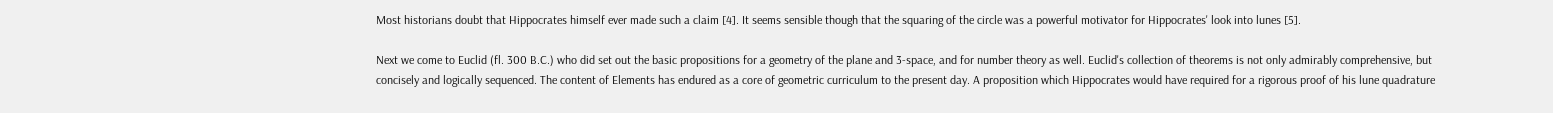Most historians doubt that Hippocrates himself ever made such a claim [4]. It seems sensible though that the squaring of the circle was a powerful motivator for Hippocrates' look into lunes [5].

Next we come to Euclid (fl. 300 B.C.) who did set out the basic propositions for a geometry of the plane and 3-space, and for number theory as well. Euclid's collection of theorems is not only admirably comprehensive, but concisely and logically sequenced. The content of Elements has endured as a core of geometric curriculum to the present day. A proposition which Hippocrates would have required for a rigorous proof of his lune quadrature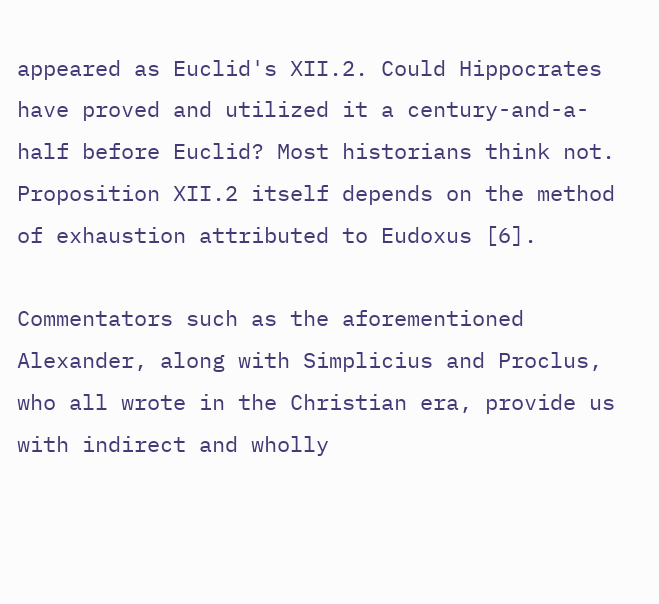appeared as Euclid's XII.2. Could Hippocrates have proved and utilized it a century-and-a-half before Euclid? Most historians think not. Proposition XII.2 itself depends on the method of exhaustion attributed to Eudoxus [6].

Commentators such as the aforementioned Alexander, along with Simplicius and Proclus, who all wrote in the Christian era, provide us with indirect and wholly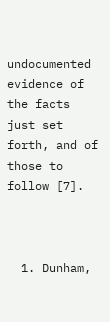undocumented evidence of the facts just set forth, and of those to follow [7].



  1. Dunham,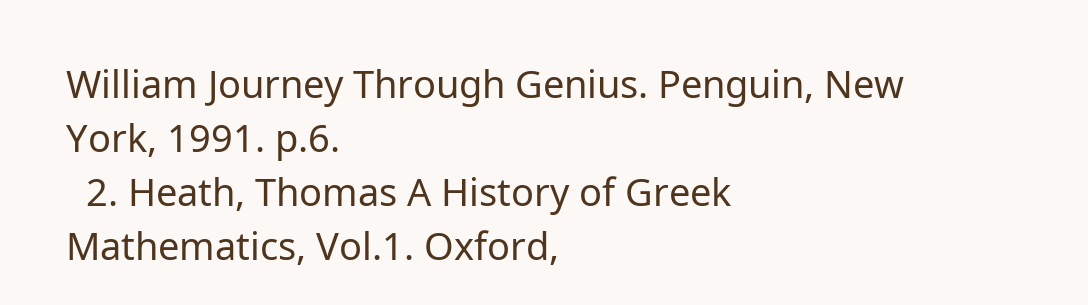William Journey Through Genius. Penguin, New York, 1991. p.6.
  2. Heath, Thomas A History of Greek Mathematics, Vol.1. Oxford,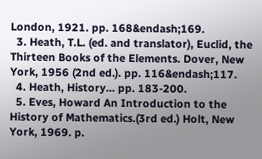London, 1921. pp. 168&endash;169.
  3. Heath, T.L. (ed. and translator), Euclid, the Thirteen Books of the Elements. Dover, New York, 1956 (2nd ed.). pp. 116&endash;117.
  4. Heath, History... pp. 183-200.
  5. Eves, Howard An Introduction to the History of Mathematics.(3rd ed.) Holt, New York, 1969. p.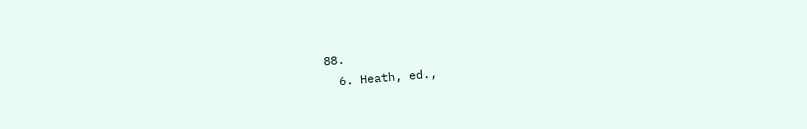88.
  6. Heath, ed.,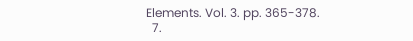Elements. Vol. 3. pp. 365-378.
  7.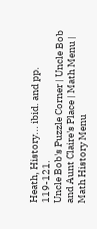Heath, History... ibid. and pp. 119-121.
Uncle Bob's Puzzle Corner | Uncle Bob and Aunt Claire's Place | Math Menu | Math History Menu